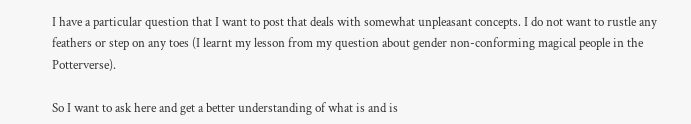I have a particular question that I want to post that deals with somewhat unpleasant concepts. I do not want to rustle any feathers or step on any toes (I learnt my lesson from my question about gender non-conforming magical people in the Potterverse).

So I want to ask here and get a better understanding of what is and is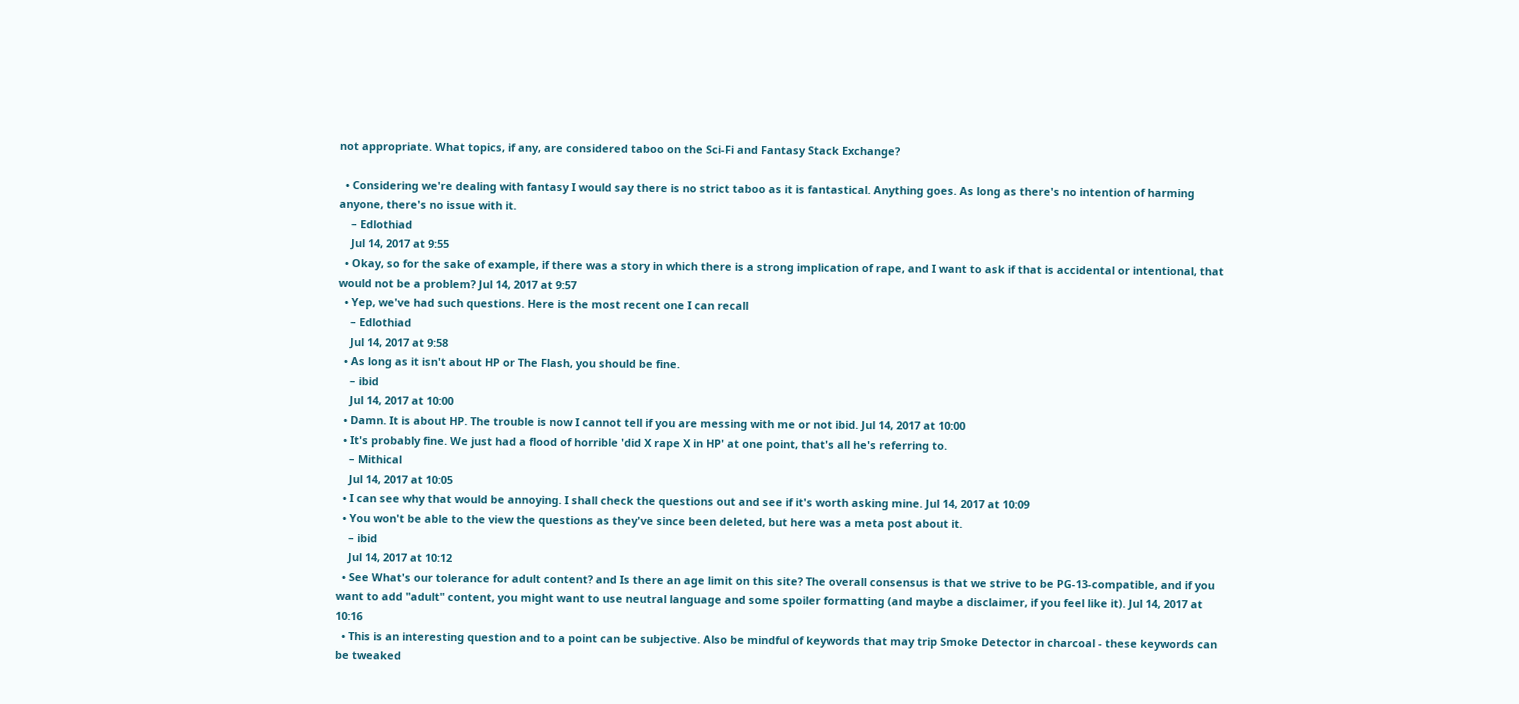not appropriate. What topics, if any, are considered taboo on the Sci-Fi and Fantasy Stack Exchange?

  • Considering we're dealing with fantasy I would say there is no strict taboo as it is fantastical. Anything goes. As long as there's no intention of harming anyone, there's no issue with it.
    – Edlothiad
    Jul 14, 2017 at 9:55
  • Okay, so for the sake of example, if there was a story in which there is a strong implication of rape, and I want to ask if that is accidental or intentional, that would not be a problem? Jul 14, 2017 at 9:57
  • Yep, we've had such questions. Here is the most recent one I can recall
    – Edlothiad
    Jul 14, 2017 at 9:58
  • As long as it isn't about HP or The Flash, you should be fine.
    – ibid
    Jul 14, 2017 at 10:00
  • Damn. It is about HP. The trouble is now I cannot tell if you are messing with me or not ibid. Jul 14, 2017 at 10:00
  • It's probably fine. We just had a flood of horrible 'did X rape X in HP' at one point, that's all he's referring to.
    – Mithical
    Jul 14, 2017 at 10:05
  • I can see why that would be annoying. I shall check the questions out and see if it's worth asking mine. Jul 14, 2017 at 10:09
  • You won't be able to the view the questions as they've since been deleted, but here was a meta post about it.
    – ibid
    Jul 14, 2017 at 10:12
  • See What's our tolerance for adult content? and Is there an age limit on this site? The overall consensus is that we strive to be PG-13-compatible, and if you want to add "adult" content, you might want to use neutral language and some spoiler formatting (and maybe a disclaimer, if you feel like it). Jul 14, 2017 at 10:16
  • This is an interesting question and to a point can be subjective. Also be mindful of keywords that may trip Smoke Detector in charcoal - these keywords can be tweaked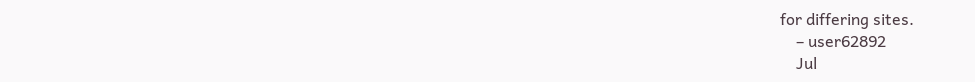for differing sites.
    – user62892
    Jul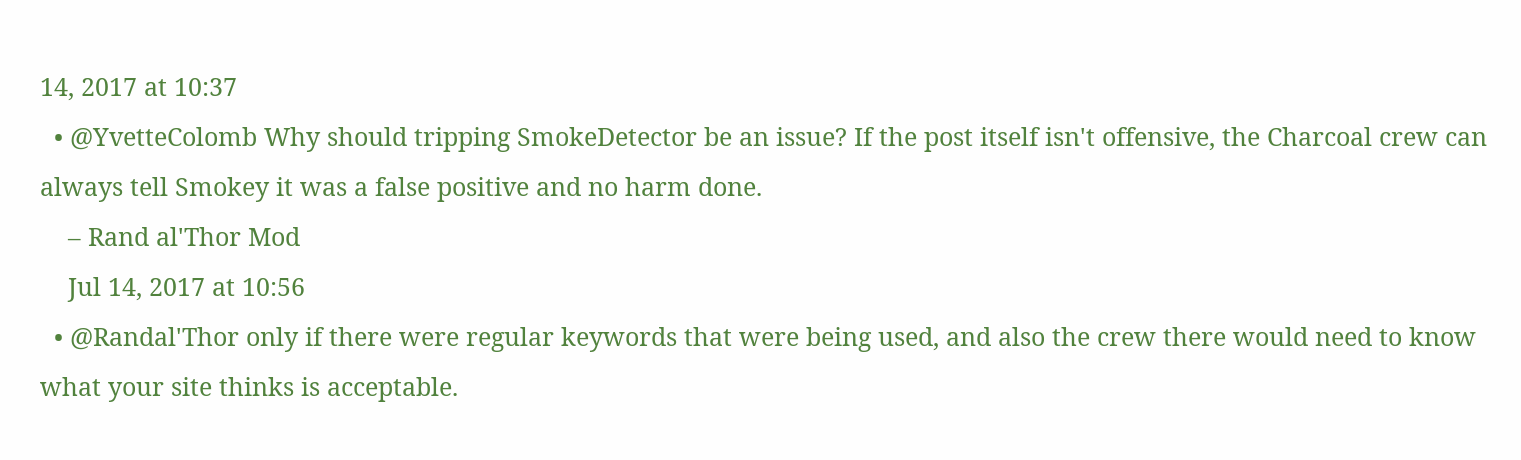14, 2017 at 10:37
  • @YvetteColomb Why should tripping SmokeDetector be an issue? If the post itself isn't offensive, the Charcoal crew can always tell Smokey it was a false positive and no harm done.
    – Rand al'Thor Mod
    Jul 14, 2017 at 10:56
  • @Randal'Thor only if there were regular keywords that were being used, and also the crew there would need to know what your site thinks is acceptable.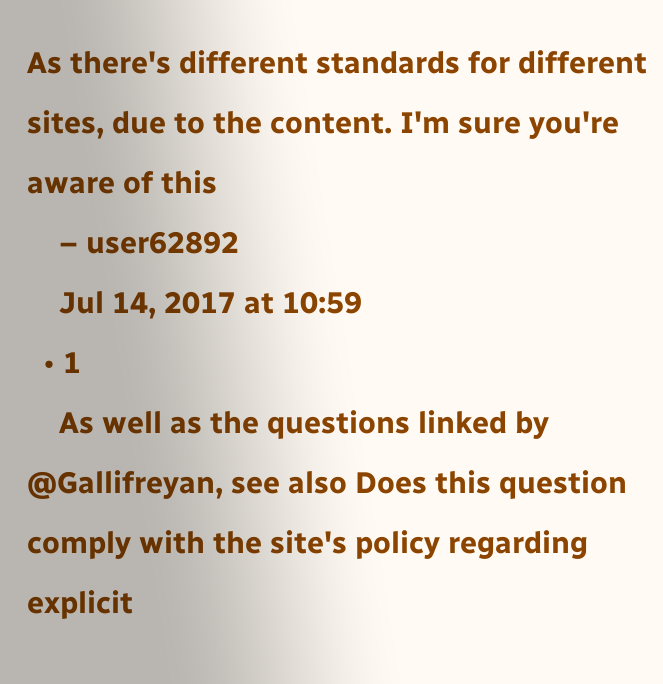As there's different standards for different sites, due to the content. I'm sure you're aware of this
    – user62892
    Jul 14, 2017 at 10:59
  • 1
    As well as the questions linked by @Gallifreyan, see also Does this question comply with the site's policy regarding explicit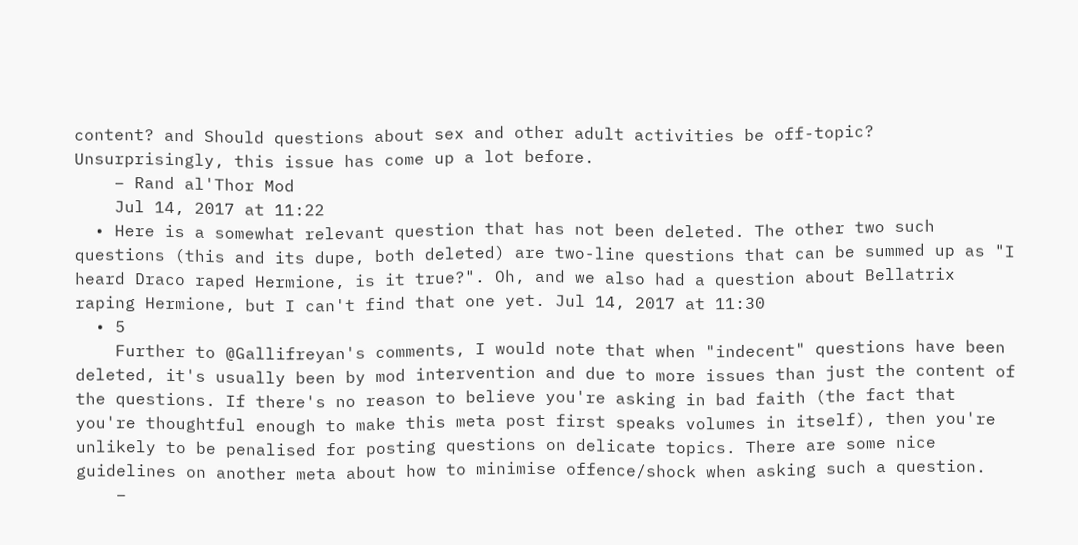content? and Should questions about sex and other adult activities be off-topic? Unsurprisingly, this issue has come up a lot before.
    – Rand al'Thor Mod
    Jul 14, 2017 at 11:22
  • Here is a somewhat relevant question that has not been deleted. The other two such questions (this and its dupe, both deleted) are two-line questions that can be summed up as "I heard Draco raped Hermione, is it true?". Oh, and we also had a question about Bellatrix raping Hermione, but I can't find that one yet. Jul 14, 2017 at 11:30
  • 5
    Further to @Gallifreyan's comments, I would note that when "indecent" questions have been deleted, it's usually been by mod intervention and due to more issues than just the content of the questions. If there's no reason to believe you're asking in bad faith (the fact that you're thoughtful enough to make this meta post first speaks volumes in itself), then you're unlikely to be penalised for posting questions on delicate topics. There are some nice guidelines on another meta about how to minimise offence/shock when asking such a question.
    –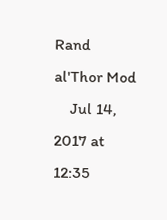Rand al'Thor Mod
    Jul 14, 2017 at 12:35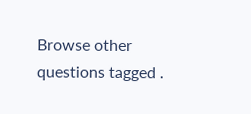Browse other questions tagged .